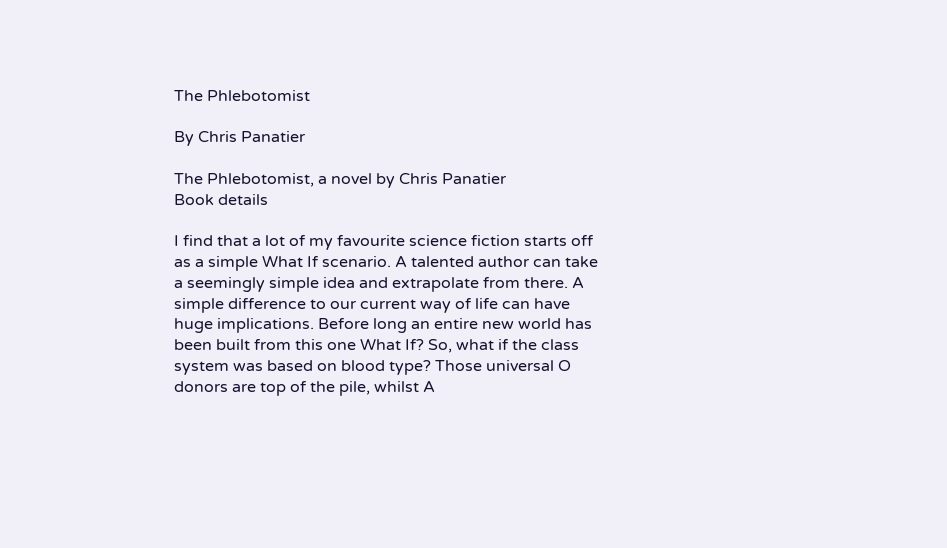The Phlebotomist

By Chris Panatier

The Phlebotomist, a novel by Chris Panatier
Book details

I find that a lot of my favourite science fiction starts off as a simple What If scenario. A talented author can take a seemingly simple idea and extrapolate from there. A simple difference to our current way of life can have huge implications. Before long an entire new world has been built from this one What If? So, what if the class system was based on blood type? Those universal O donors are top of the pile, whilst A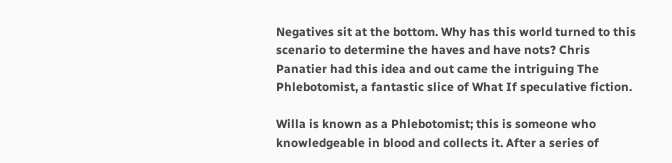Negatives sit at the bottom. Why has this world turned to this scenario to determine the haves and have nots? Chris Panatier had this idea and out came the intriguing The Phlebotomist, a fantastic slice of What If speculative fiction.

Willa is known as a Phlebotomist; this is someone who knowledgeable in blood and collects it. After a series of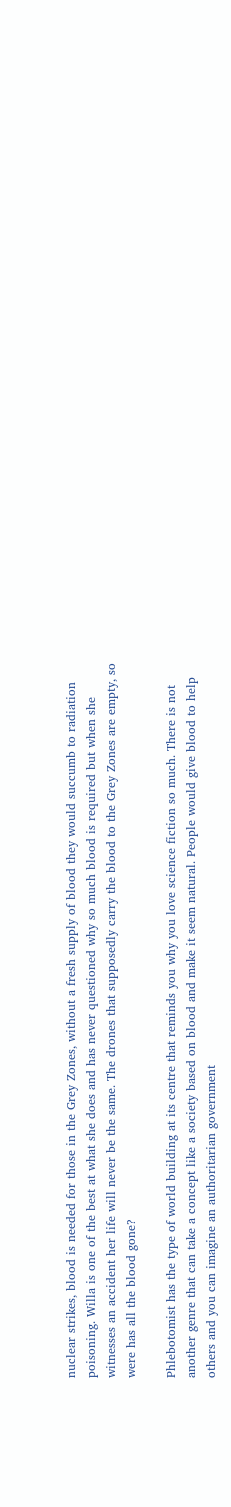nuclear strikes, blood is needed for those in the Grey Zones, without a fresh supply of blood they would succumb to radiation poisoning. Willa is one of the best at what she does and has never questioned why so much blood is required but when she witnesses an accident her life will never be the same. The drones that supposedly carry the blood to the Grey Zones are empty, so were has all the blood gone?

Phlebotomist has the type of world building at its centre that reminds you why you love science fiction so much. There is not another genre that can take a concept like a society based on blood and make it seem natural. People would give blood to help others and you can imagine an authoritarian government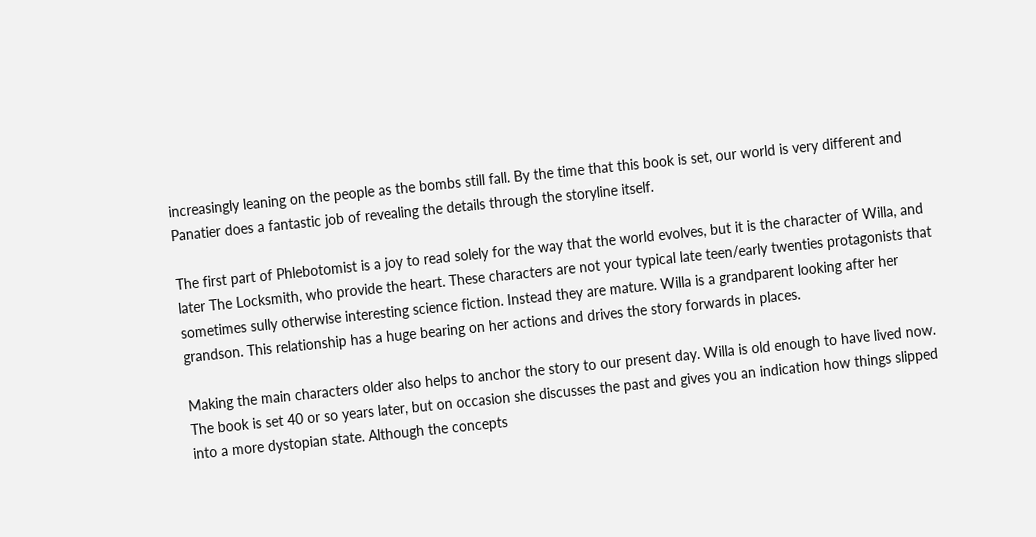increasingly leaning on the people as the bombs still fall. By the time that this book is set, our world is very different and Panatier does a fantastic job of revealing the details through the storyline itself.

The first part of Phlebotomist is a joy to read solely for the way that the world evolves, but it is the character of Willa, and later The Locksmith, who provide the heart. These characters are not your typical late teen/early twenties protagonists that sometimes sully otherwise interesting science fiction. Instead they are mature. Willa is a grandparent looking after her grandson. This relationship has a huge bearing on her actions and drives the story forwards in places.

Making the main characters older also helps to anchor the story to our present day. Willa is old enough to have lived now. The book is set 40 or so years later, but on occasion she discusses the past and gives you an indication how things slipped into a more dystopian state. Although the concepts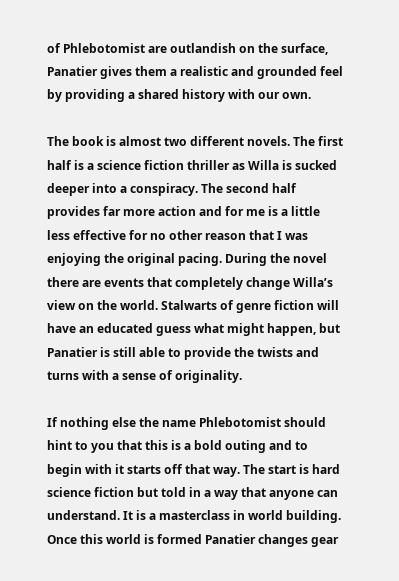of Phlebotomist are outlandish on the surface, Panatier gives them a realistic and grounded feel by providing a shared history with our own.

The book is almost two different novels. The first half is a science fiction thriller as Willa is sucked deeper into a conspiracy. The second half provides far more action and for me is a little less effective for no other reason that I was enjoying the original pacing. During the novel there are events that completely change Willa’s view on the world. Stalwarts of genre fiction will have an educated guess what might happen, but Panatier is still able to provide the twists and turns with a sense of originality.

If nothing else the name Phlebotomist should hint to you that this is a bold outing and to begin with it starts off that way. The start is hard science fiction but told in a way that anyone can understand. It is a masterclass in world building. Once this world is formed Panatier changes gear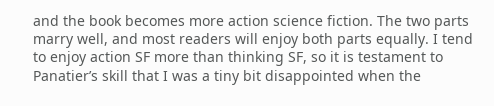and the book becomes more action science fiction. The two parts marry well, and most readers will enjoy both parts equally. I tend to enjoy action SF more than thinking SF, so it is testament to Panatier’s skill that I was a tiny bit disappointed when the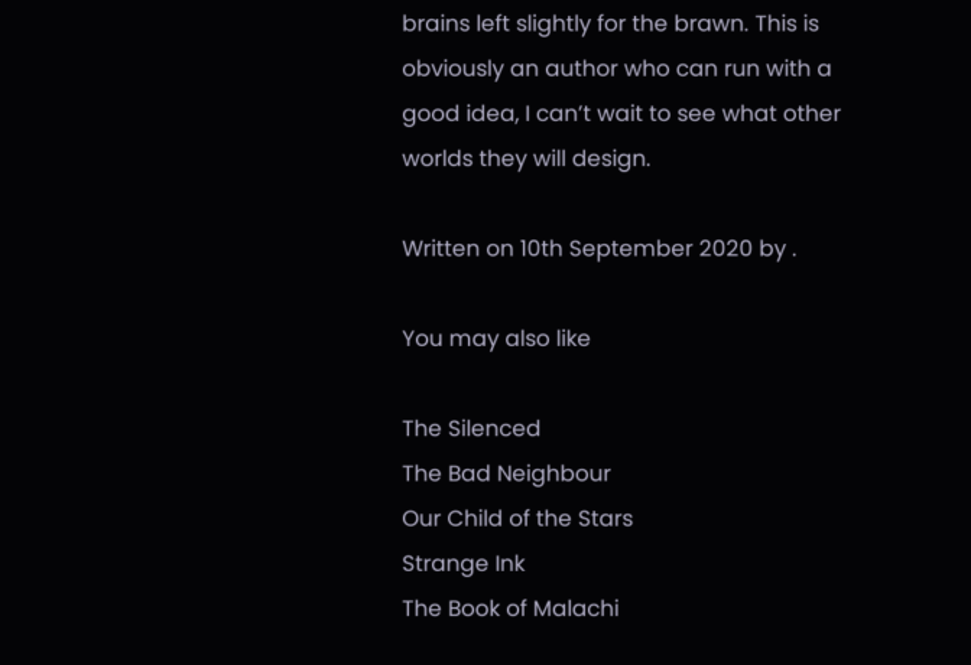brains left slightly for the brawn. This is obviously an author who can run with a good idea, I can’t wait to see what other worlds they will design.

Written on 10th September 2020 by .

You may also like

The Silenced
The Bad Neighbour
Our Child of the Stars
Strange Ink
The Book of Malachi